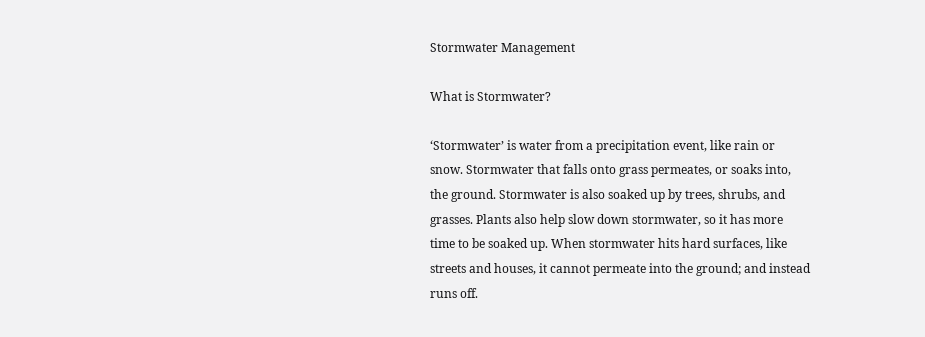Stormwater Management

What is Stormwater?

‘Stormwater’ is water from a precipitation event, like rain or snow. Stormwater that falls onto grass permeates, or soaks into, the ground. Stormwater is also soaked up by trees, shrubs, and grasses. Plants also help slow down stormwater, so it has more time to be soaked up. When stormwater hits hard surfaces, like streets and houses, it cannot permeate into the ground; and instead runs off.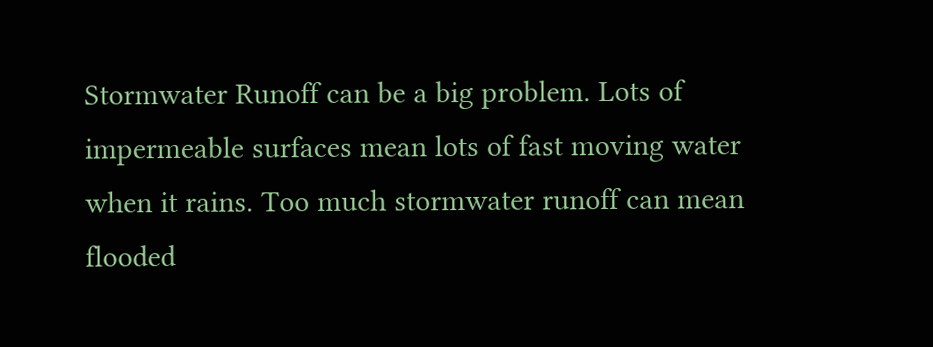Stormwater Runoff can be a big problem. Lots of impermeable surfaces mean lots of fast moving water when it rains. Too much stormwater runoff can mean flooded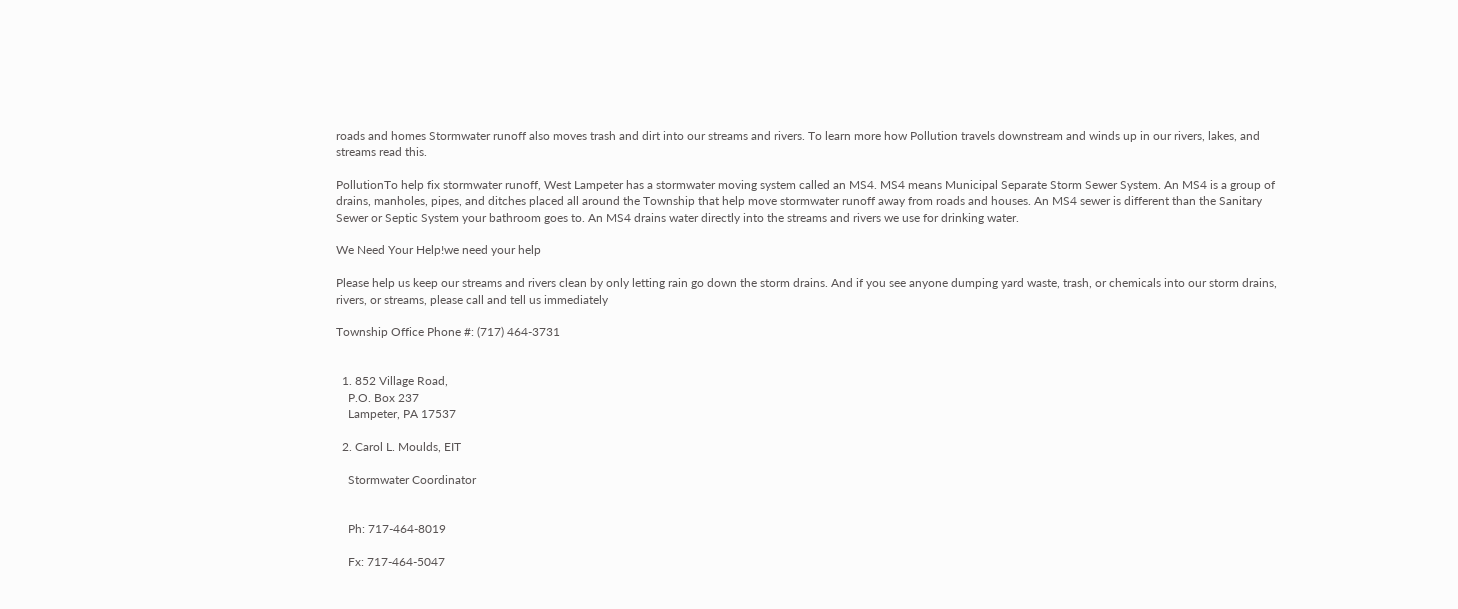roads and homes Stormwater runoff also moves trash and dirt into our streams and rivers. To learn more how Pollution travels downstream and winds up in our rivers, lakes, and streams read this.

PollutionTo help fix stormwater runoff, West Lampeter has a stormwater moving system called an MS4. MS4 means Municipal Separate Storm Sewer System. An MS4 is a group of drains, manholes, pipes, and ditches placed all around the Township that help move stormwater runoff away from roads and houses. An MS4 sewer is different than the Sanitary Sewer or Septic System your bathroom goes to. An MS4 drains water directly into the streams and rivers we use for drinking water.

We Need Your Help!we need your help

Please help us keep our streams and rivers clean by only letting rain go down the storm drains. And if you see anyone dumping yard waste, trash, or chemicals into our storm drains, rivers, or streams, please call and tell us immediately

Township Office Phone #: (717) 464-3731


  1. 852 Village Road,
    P.O. Box 237
    Lampeter, PA 17537

  2. Carol L. Moulds, EIT

    Stormwater Coordinator


    Ph: 717-464-8019

    Fx: 717-464-5047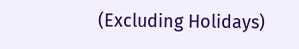(Excluding Holidays)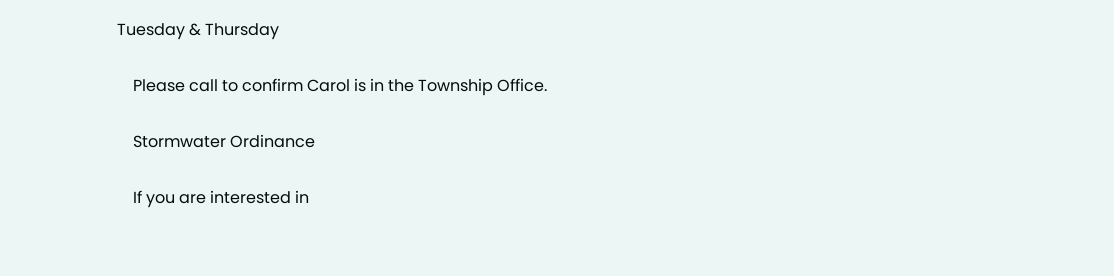Tuesday & Thursday

    Please call to confirm Carol is in the Township Office.

    Stormwater Ordinance

    If you are interested in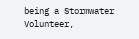being a Stormwater Volunteer,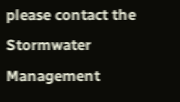please contact the Stormwater Management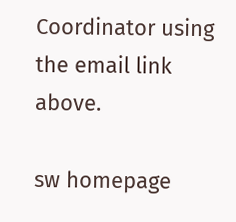Coordinator using the email link above.

sw homepage